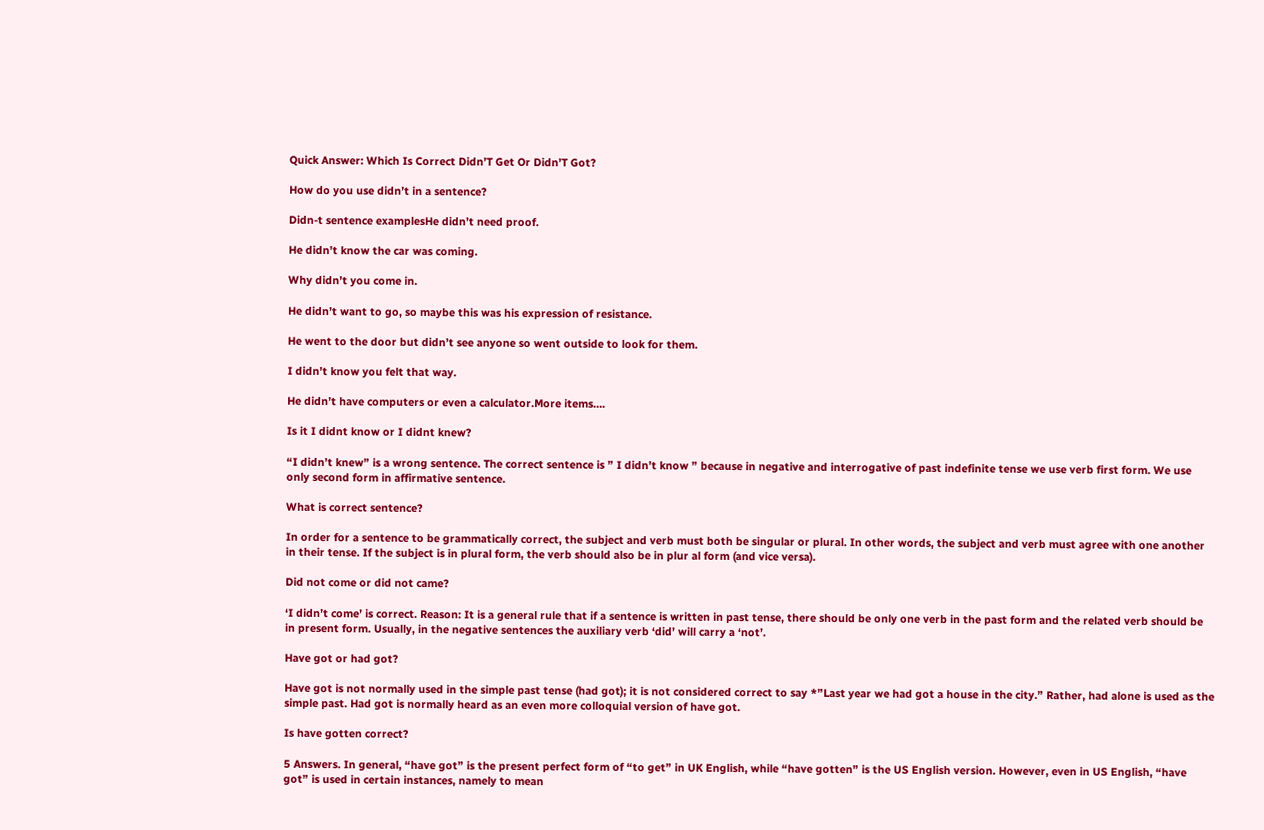Quick Answer: Which Is Correct Didn’T Get Or Didn’T Got?

How do you use didn’t in a sentence?

Didn-t sentence examplesHe didn’t need proof.

He didn’t know the car was coming.

Why didn’t you come in.

He didn’t want to go, so maybe this was his expression of resistance.

He went to the door but didn’t see anyone so went outside to look for them.

I didn’t know you felt that way.

He didn’t have computers or even a calculator.More items….

Is it I didnt know or I didnt knew?

“I didn’t knew” is a wrong sentence. The correct sentence is ” I didn’t know ” because in negative and interrogative of past indefinite tense we use verb first form. We use only second form in affirmative sentence.

What is correct sentence?

In order for a sentence to be grammatically correct, the subject and verb must both be singular or plural. In other words, the subject and verb must agree with one another in their tense. If the subject is in plural form, the verb should also be in plur al form (and vice versa).

Did not come or did not came?

‘I didn’t come’ is correct. Reason: It is a general rule that if a sentence is written in past tense, there should be only one verb in the past form and the related verb should be in present form. Usually, in the negative sentences the auxiliary verb ‘did’ will carry a ‘not’.

Have got or had got?

Have got is not normally used in the simple past tense (had got); it is not considered correct to say *”Last year we had got a house in the city.” Rather, had alone is used as the simple past. Had got is normally heard as an even more colloquial version of have got.

Is have gotten correct?

5 Answers. In general, “have got” is the present perfect form of “to get” in UK English, while “have gotten” is the US English version. However, even in US English, “have got” is used in certain instances, namely to mean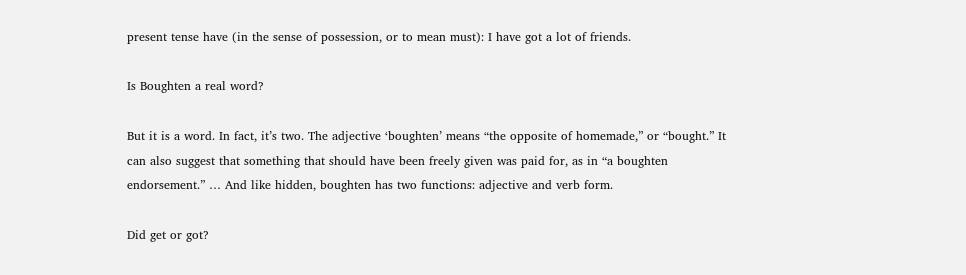present tense have (in the sense of possession, or to mean must): I have got a lot of friends.

Is Boughten a real word?

But it is a word. In fact, it’s two. The adjective ‘boughten’ means “the opposite of homemade,” or “bought.” It can also suggest that something that should have been freely given was paid for, as in “a boughten endorsement.” … And like hidden, boughten has two functions: adjective and verb form.

Did get or got?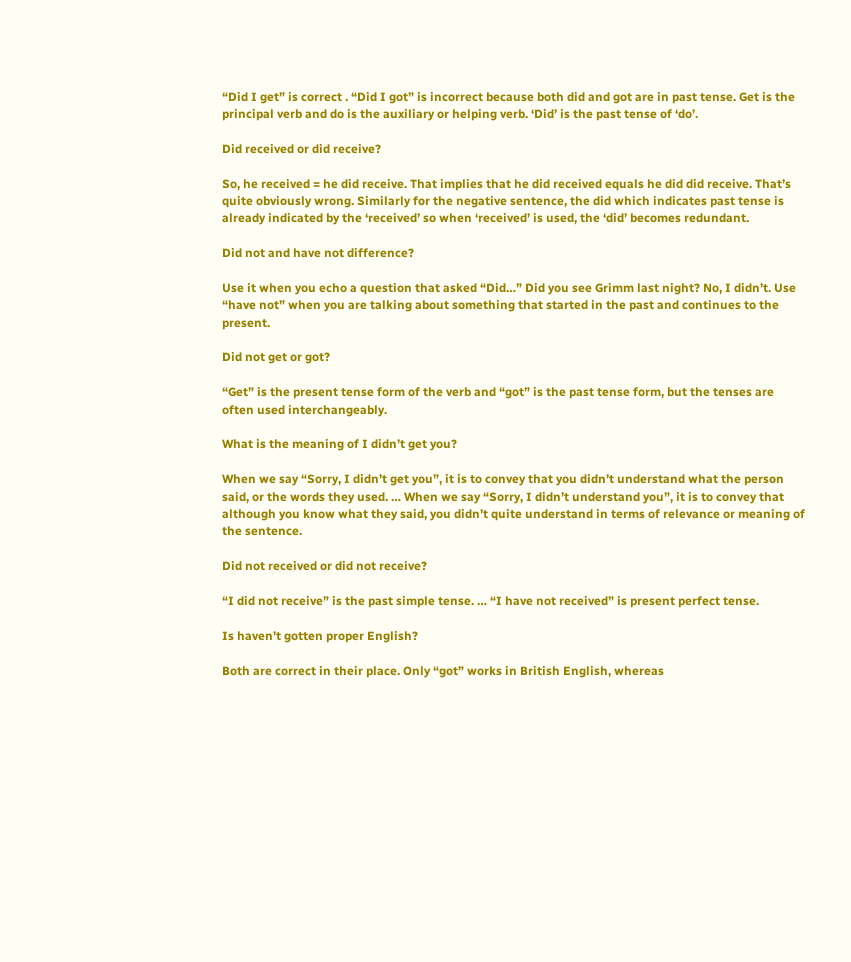“Did I get” is correct . “Did I got” is incorrect because both did and got are in past tense. Get is the principal verb and do is the auxiliary or helping verb. ‘Did’ is the past tense of ‘do’.

Did received or did receive?

So, he received = he did receive. That implies that he did received equals he did did receive. That’s quite obviously wrong. Similarly for the negative sentence, the did which indicates past tense is already indicated by the ‘received’ so when ‘received’ is used, the ‘did’ becomes redundant.

Did not and have not difference?

Use it when you echo a question that asked “Did…” Did you see Grimm last night? No, I didn’t. Use “have not” when you are talking about something that started in the past and continues to the present.

Did not get or got?

“Get” is the present tense form of the verb and “got” is the past tense form, but the tenses are often used interchangeably.

What is the meaning of I didn’t get you?

When we say “Sorry, I didn’t get you”, it is to convey that you didn’t understand what the person said, or the words they used. … When we say “Sorry, I didn’t understand you”, it is to convey that although you know what they said, you didn’t quite understand in terms of relevance or meaning of the sentence.

Did not received or did not receive?

“I did not receive” is the past simple tense. … “I have not received” is present perfect tense.

Is haven’t gotten proper English?

Both are correct in their place. Only “got” works in British English, whereas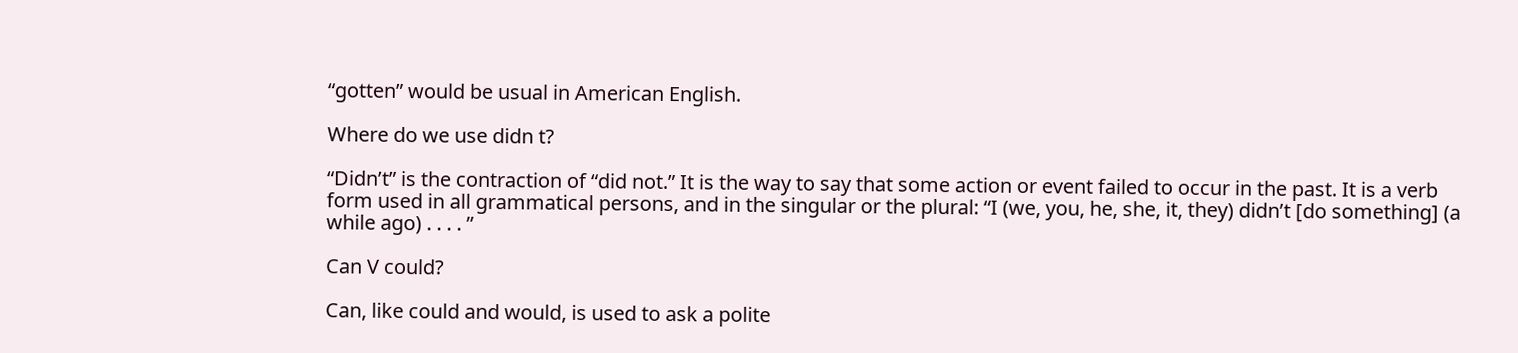“gotten” would be usual in American English.

Where do we use didn t?

“Didn’t” is the contraction of “did not.” It is the way to say that some action or event failed to occur in the past. It is a verb form used in all grammatical persons, and in the singular or the plural: “I (we, you, he, she, it, they) didn’t [do something] (a while ago) . . . . ”

Can V could?

Can, like could and would, is used to ask a polite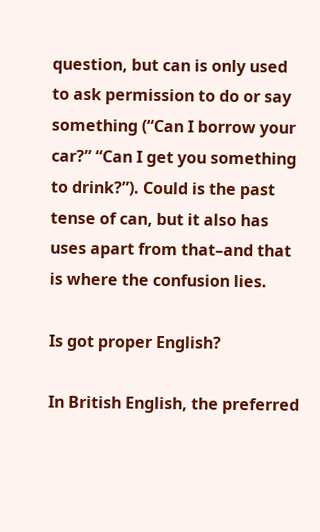question, but can is only used to ask permission to do or say something (“Can I borrow your car?” “Can I get you something to drink?”). Could is the past tense of can, but it also has uses apart from that–and that is where the confusion lies.

Is got proper English?

In British English, the preferred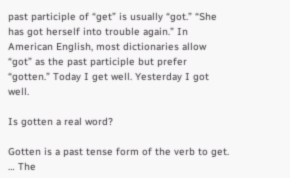past participle of “get” is usually “got.” “She has got herself into trouble again.” In American English, most dictionaries allow “got” as the past participle but prefer “gotten.” Today I get well. Yesterday I got well.

Is gotten a real word?

Gotten is a past tense form of the verb to get. … The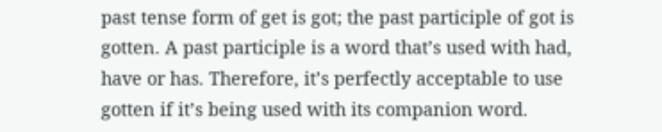past tense form of get is got; the past participle of got is gotten. A past participle is a word that’s used with had, have or has. Therefore, it’s perfectly acceptable to use gotten if it’s being used with its companion word.